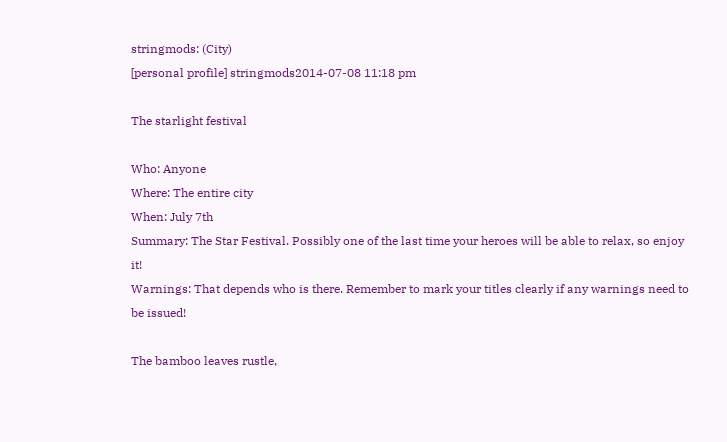stringmods: (City)
[personal profile] stringmods2014-07-08 11:18 pm

The starlight festival

Who: Anyone
Where: The entire city
When: July 7th
Summary: The Star Festival. Possibly one of the last time your heroes will be able to relax, so enjoy it!
Warnings: That depends who is there. Remember to mark your titles clearly if any warnings need to be issued!

The bamboo leaves rustle,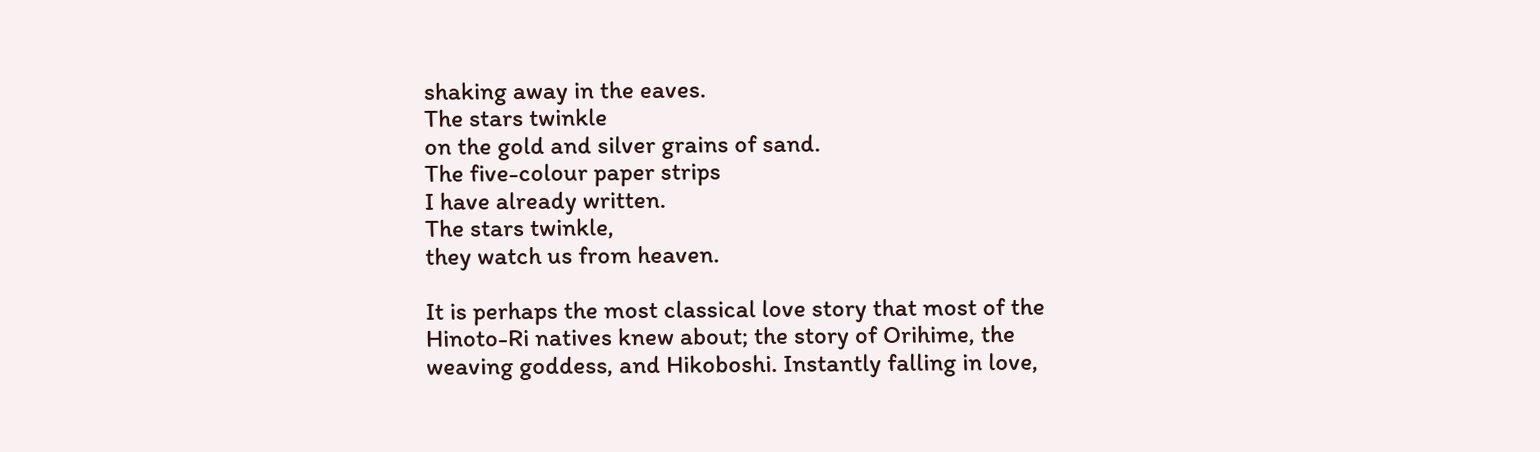shaking away in the eaves.
The stars twinkle
on the gold and silver grains of sand.
The five-colour paper strips
I have already written.
The stars twinkle,
they watch us from heaven.

It is perhaps the most classical love story that most of the Hinoto-Ri natives knew about; the story of Orihime, the weaving goddess, and Hikoboshi. Instantly falling in love,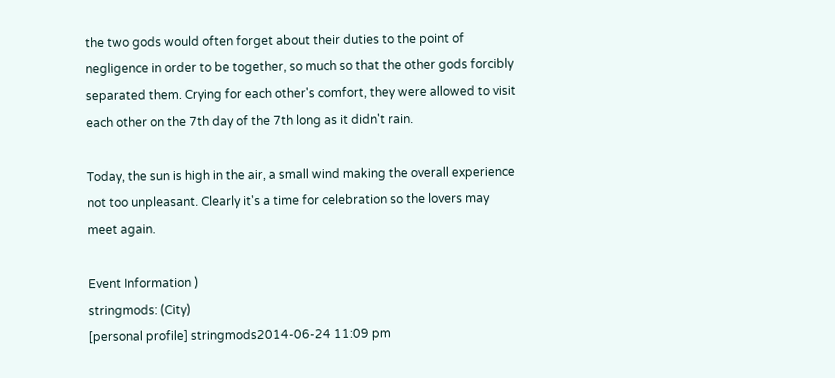the two gods would often forget about their duties to the point of negligence in order to be together, so much so that the other gods forcibly separated them. Crying for each other's comfort, they were allowed to visit each other on the 7th day of the 7th long as it didn't rain.

Today, the sun is high in the air, a small wind making the overall experience not too unpleasant. Clearly it's a time for celebration so the lovers may meet again.

Event Information )
stringmods: (City)
[personal profile] stringmods2014-06-24 11:09 pm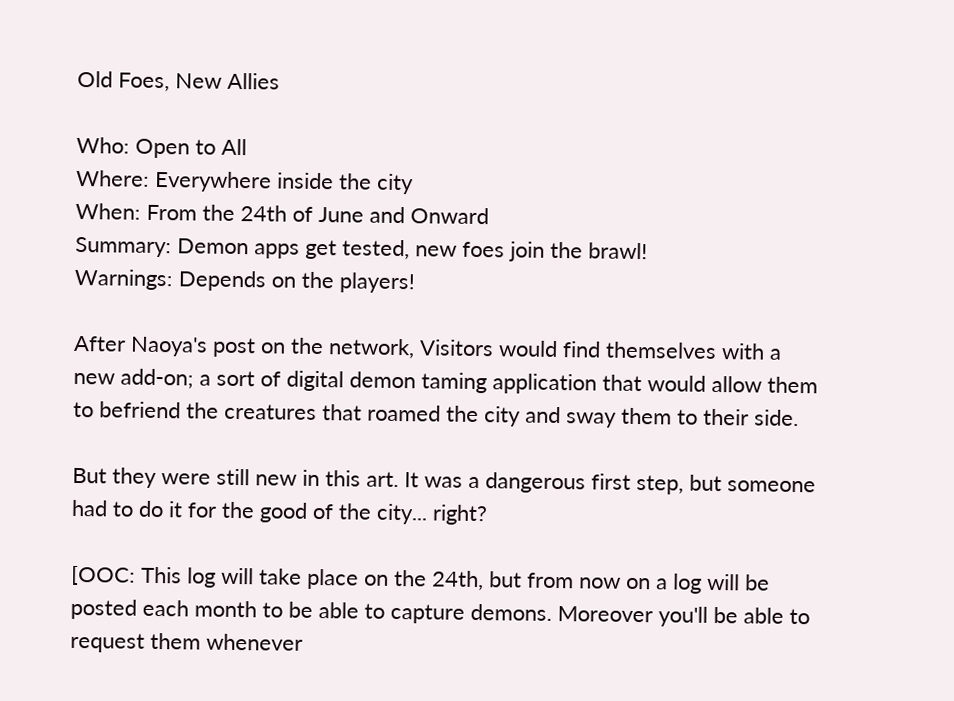Old Foes, New Allies

Who: Open to All
Where: Everywhere inside the city
When: From the 24th of June and Onward
Summary: Demon apps get tested, new foes join the brawl!
Warnings: Depends on the players!

After Naoya's post on the network, Visitors would find themselves with a new add-on; a sort of digital demon taming application that would allow them to befriend the creatures that roamed the city and sway them to their side.

But they were still new in this art. It was a dangerous first step, but someone had to do it for the good of the city... right?

[OOC: This log will take place on the 24th, but from now on a log will be posted each month to be able to capture demons. Moreover you'll be able to request them whenever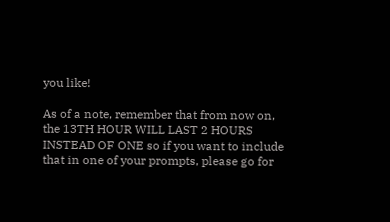you like!

As of a note, remember that from now on, the 13TH HOUR WILL LAST 2 HOURS INSTEAD OF ONE so if you want to include that in one of your prompts, please go for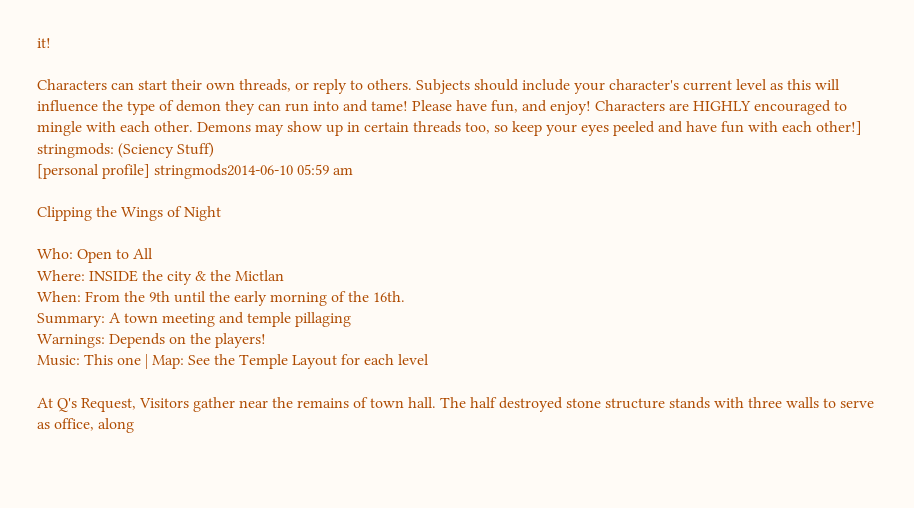it!

Characters can start their own threads, or reply to others. Subjects should include your character's current level as this will influence the type of demon they can run into and tame! Please have fun, and enjoy! Characters are HIGHLY encouraged to mingle with each other. Demons may show up in certain threads too, so keep your eyes peeled and have fun with each other!]
stringmods: (Sciency Stuff)
[personal profile] stringmods2014-06-10 05:59 am

Clipping the Wings of Night

Who: Open to All
Where: INSIDE the city & the Mictlan
When: From the 9th until the early morning of the 16th.
Summary: A town meeting and temple pillaging
Warnings: Depends on the players!
Music: This one | Map: See the Temple Layout for each level

At Q's Request, Visitors gather near the remains of town hall. The half destroyed stone structure stands with three walls to serve as office, along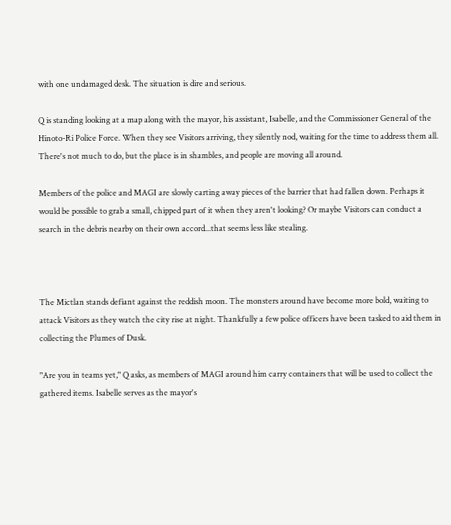with one undamaged desk. The situation is dire and serious.

Q is standing looking at a map along with the mayor, his assistant, Isabelle, and the Commissioner General of the Hinoto-Ri Police Force. When they see Visitors arriving, they silently nod, waiting for the time to address them all. There's not much to do, but the place is in shambles, and people are moving all around.

Members of the police and MAGI are slowly carting away pieces of the barrier that had fallen down. Perhaps it would be possible to grab a small, chipped part of it when they aren't looking? Or maybe Visitors can conduct a search in the debris nearby on their own accord...that seems less like stealing.



The Mictlan stands defiant against the reddish moon. The monsters around have become more bold, waiting to attack Visitors as they watch the city rise at night. Thankfully a few police officers have been tasked to aid them in collecting the Plumes of Dusk.

"Are you in teams yet," Q asks, as members of MAGI around him carry containers that will be used to collect the gathered items. Isabelle serves as the mayor's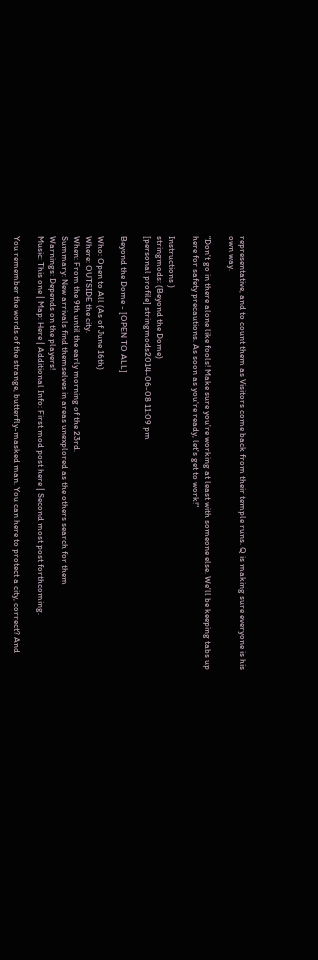representative, and to count them as Visitors come back from their temple runs. Q is making sure everyone is his own way.

"Don't go in there alone like fools! Make sure you're working at least with someone else. We'll be keeping tabs up here for safety precautions. As soon as you're ready, let's get to work!"

Instructions )
stringmods: (Beyond the Dome)
[personal profile] stringmods2014-06-08 11:09 pm

Beyond the Dome - [OPEN TO ALL]

Who: Open to All (As of June 16th)
Where: OUTSIDE the city.
When: From the 9th until the early morning of the 23rd.
Summary: New arrivals find themselves in areas unexplored as the others search for them
Warnings: Depends on the players!
Music: This one | Map: Here | Additional Info: First mod post here | Second most post forthcoming.

You remember the words of the strange, butterfly-masked man. You can here to protect a city, correct? And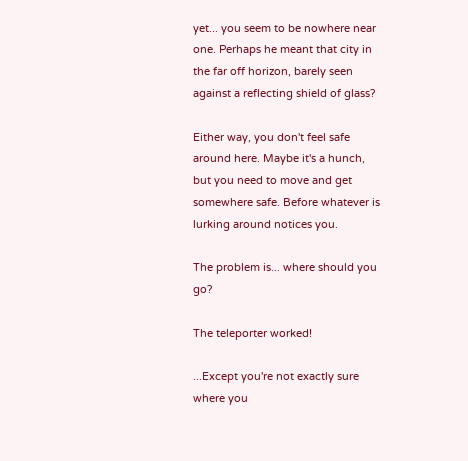yet... you seem to be nowhere near one. Perhaps he meant that city in the far off horizon, barely seen against a reflecting shield of glass?

Either way, you don't feel safe around here. Maybe it's a hunch, but you need to move and get somewhere safe. Before whatever is lurking around notices you.

The problem is... where should you go?

The teleporter worked!

...Except you're not exactly sure where you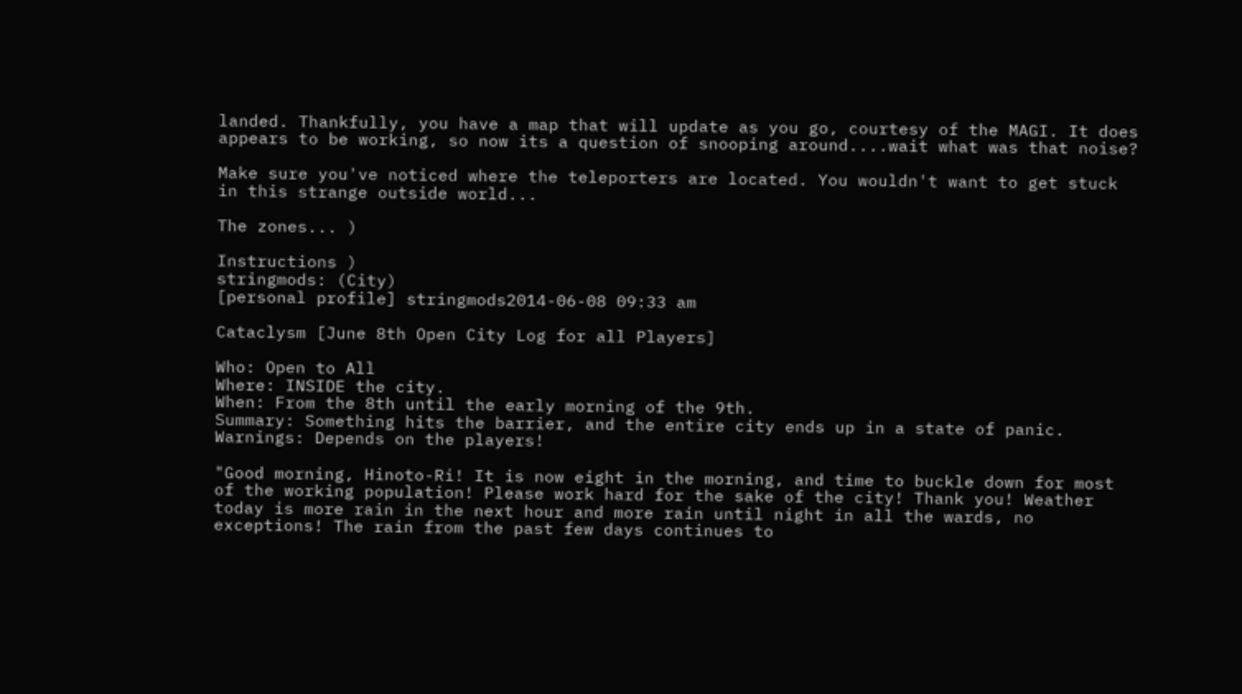landed. Thankfully, you have a map that will update as you go, courtesy of the MAGI. It does appears to be working, so now its a question of snooping around....wait what was that noise?

Make sure you've noticed where the teleporters are located. You wouldn't want to get stuck in this strange outside world...

The zones... )

Instructions )
stringmods: (City)
[personal profile] stringmods2014-06-08 09:33 am

Cataclysm [June 8th Open City Log for all Players]

Who: Open to All
Where: INSIDE the city.
When: From the 8th until the early morning of the 9th.
Summary: Something hits the barrier, and the entire city ends up in a state of panic.
Warnings: Depends on the players!

"Good morning, Hinoto-Ri! It is now eight in the morning, and time to buckle down for most of the working population! Please work hard for the sake of the city! Thank you! Weather today is more rain in the next hour and more rain until night in all the wards, no exceptions! The rain from the past few days continues to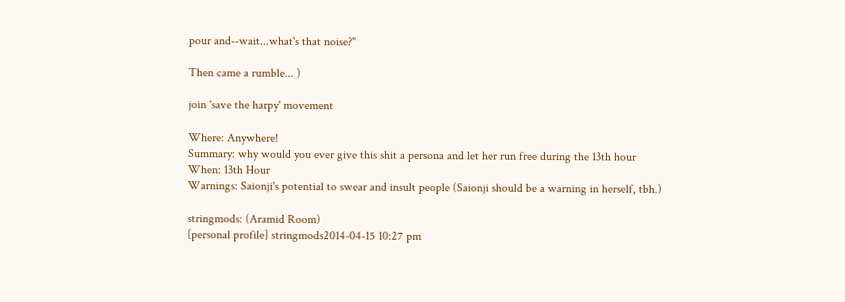pour and--wait...what's that noise?"

Then came a rumble... )

join 'save the harpy' movement

Where: Anywhere!
Summary: why would you ever give this shit a persona and let her run free during the 13th hour
When: 13th Hour
Warnings: Saionji's potential to swear and insult people (Saionji should be a warning in herself, tbh.)

stringmods: (Aramid Room)
[personal profile] stringmods2014-04-15 10:27 pm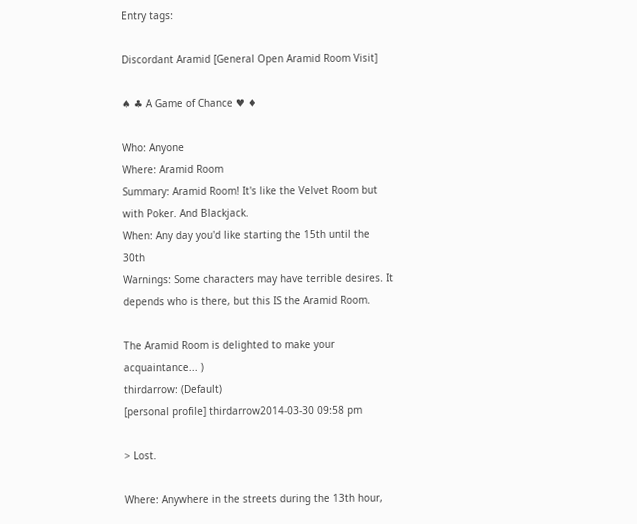Entry tags:

Discordant Aramid [General Open Aramid Room Visit]

♠ ♣ A Game of Chance ♥ ♦

Who: Anyone
Where: Aramid Room
Summary: Aramid Room! It's like the Velvet Room but with Poker. And Blackjack.
When: Any day you'd like starting the 15th until the 30th
Warnings: Some characters may have terrible desires. It depends who is there, but this IS the Aramid Room.

The Aramid Room is delighted to make your acquaintance... )
thirdarrow: (Default)
[personal profile] thirdarrow2014-03-30 09:58 pm

> Lost.

Where: Anywhere in the streets during the 13th hour,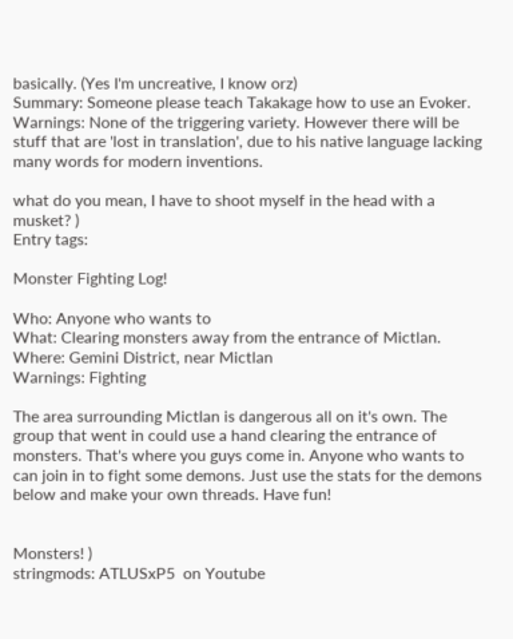basically. (Yes I'm uncreative, I know orz)
Summary: Someone please teach Takakage how to use an Evoker.
Warnings: None of the triggering variety. However there will be stuff that are 'lost in translation', due to his native language lacking many words for modern inventions.

what do you mean, I have to shoot myself in the head with a musket? )
Entry tags:

Monster Fighting Log!

Who: Anyone who wants to
What: Clearing monsters away from the entrance of Mictlan.
Where: Gemini District, near Mictlan
Warnings: Fighting

The area surrounding Mictlan is dangerous all on it's own. The group that went in could use a hand clearing the entrance of monsters. That's where you guys come in. Anyone who wants to can join in to fight some demons. Just use the stats for the demons below and make your own threads. Have fun!


Monsters! )
stringmods: ATLUSxP5  on Youtube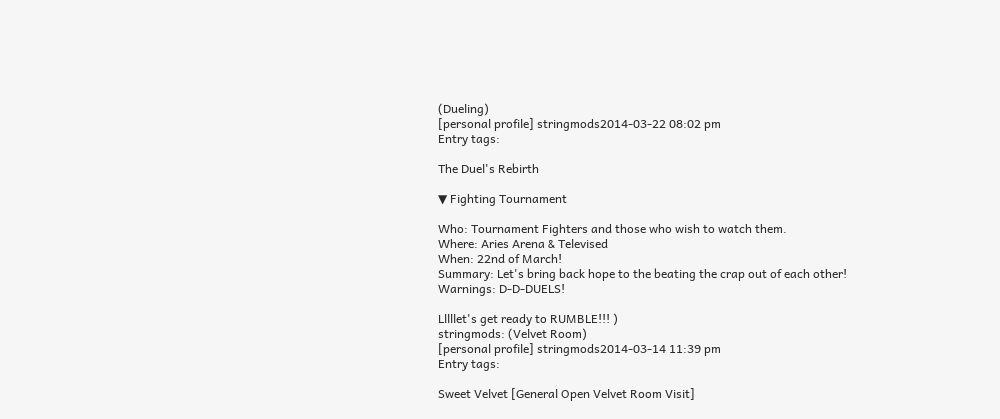(Dueling)
[personal profile] stringmods2014-03-22 08:02 pm
Entry tags:

The Duel's Rebirth

▼ Fighting Tournament

Who: Tournament Fighters and those who wish to watch them.
Where: Aries Arena & Televised
When: 22nd of March!
Summary: Let's bring back hope to the beating the crap out of each other!
Warnings: D-D-DUELS!

Lllllet's get ready to RUMBLE!!! )
stringmods: (Velvet Room)
[personal profile] stringmods2014-03-14 11:39 pm
Entry tags:

Sweet Velvet [General Open Velvet Room Visit]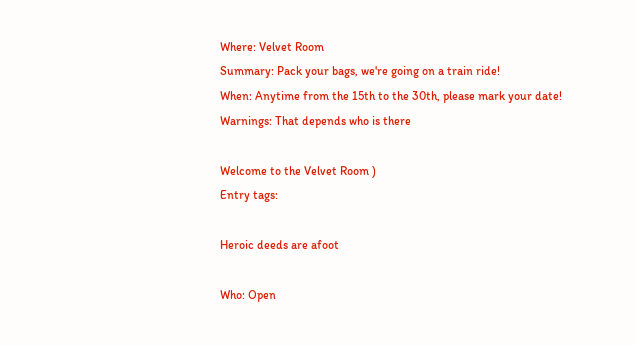Where: Velvet Room
Summary: Pack your bags, we're going on a train ride!
When: Anytime from the 15th to the 30th, please mark your date!
Warnings: That depends who is there

Welcome to the Velvet Room )
Entry tags:

Heroic deeds are afoot

Who: Open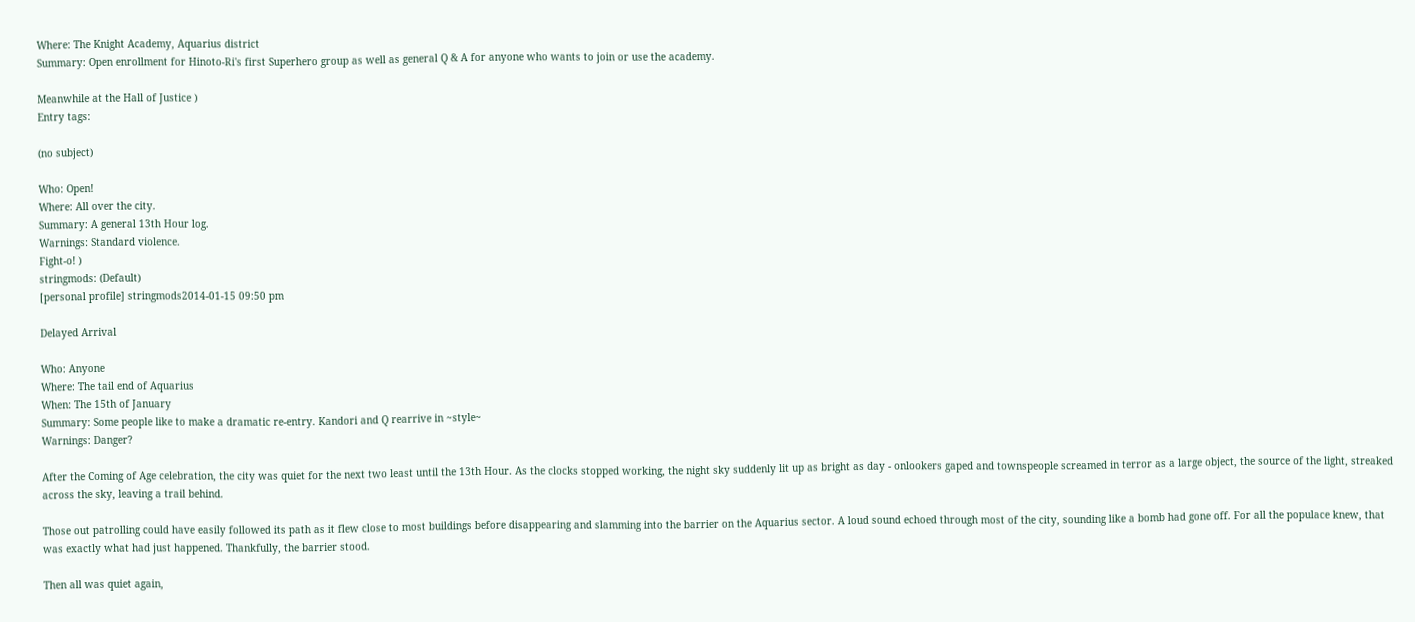Where: The Knight Academy, Aquarius district
Summary: Open enrollment for Hinoto-Ri's first Superhero group as well as general Q & A for anyone who wants to join or use the academy.

Meanwhile at the Hall of Justice )
Entry tags:

(no subject)

Who: Open!
Where: All over the city.
Summary: A general 13th Hour log.
Warnings: Standard violence.
Fight-o! )
stringmods: (Default)
[personal profile] stringmods2014-01-15 09:50 pm

Delayed Arrival

Who: Anyone
Where: The tail end of Aquarius
When: The 15th of January
Summary: Some people like to make a dramatic re-entry. Kandori and Q rearrive in ~style~
Warnings: Danger?

After the Coming of Age celebration, the city was quiet for the next two least until the 13th Hour. As the clocks stopped working, the night sky suddenly lit up as bright as day - onlookers gaped and townspeople screamed in terror as a large object, the source of the light, streaked across the sky, leaving a trail behind.

Those out patrolling could have easily followed its path as it flew close to most buildings before disappearing and slamming into the barrier on the Aquarius sector. A loud sound echoed through most of the city, sounding like a bomb had gone off. For all the populace knew, that was exactly what had just happened. Thankfully, the barrier stood.

Then all was quiet again,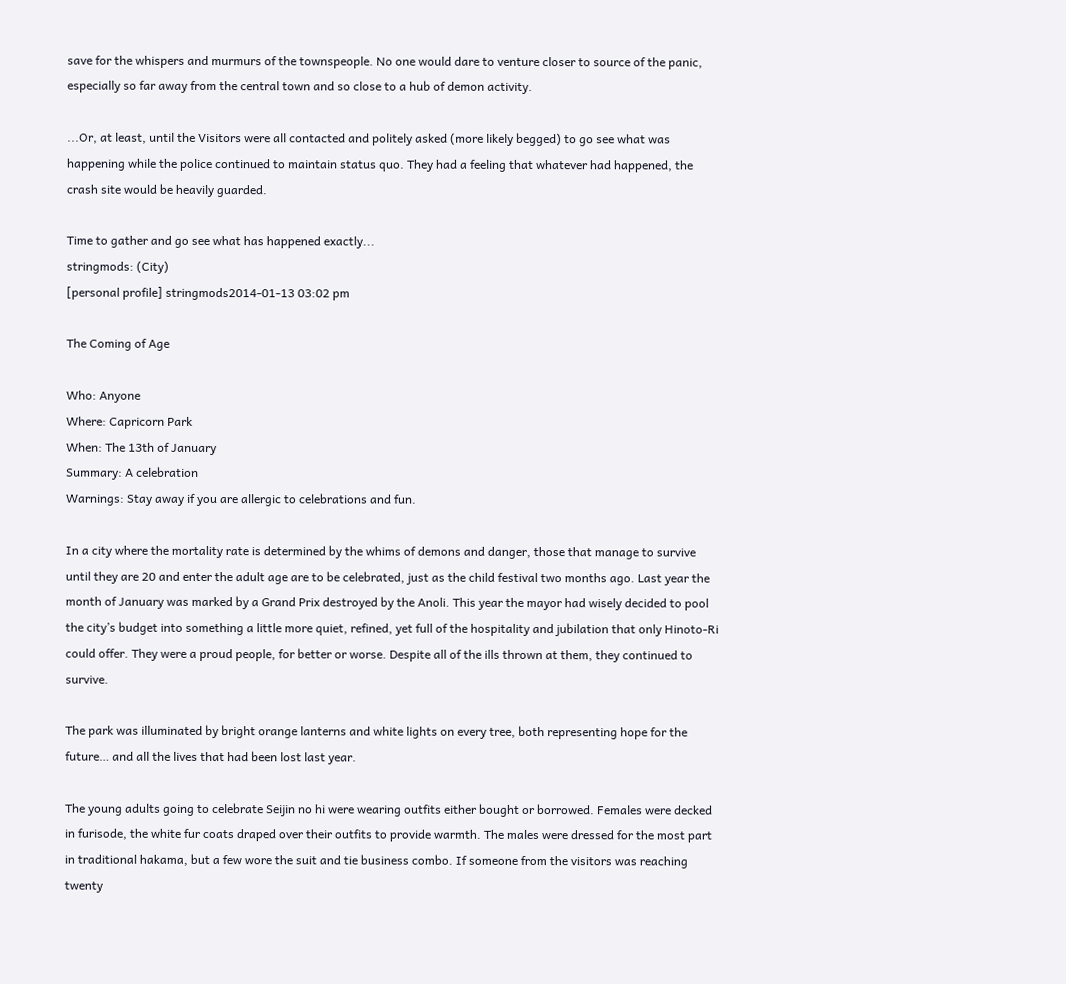save for the whispers and murmurs of the townspeople. No one would dare to venture closer to source of the panic, especially so far away from the central town and so close to a hub of demon activity.

...Or, at least, until the Visitors were all contacted and politely asked (more likely begged) to go see what was happening while the police continued to maintain status quo. They had a feeling that whatever had happened, the crash site would be heavily guarded.

Time to gather and go see what has happened exactly...
stringmods: (City)
[personal profile] stringmods2014-01-13 03:02 pm

The Coming of Age

Who: Anyone
Where: Capricorn Park
When: The 13th of January
Summary: A celebration
Warnings: Stay away if you are allergic to celebrations and fun.

In a city where the mortality rate is determined by the whims of demons and danger, those that manage to survive until they are 20 and enter the adult age are to be celebrated, just as the child festival two months ago. Last year the month of January was marked by a Grand Prix destroyed by the Anoli. This year the mayor had wisely decided to pool the city’s budget into something a little more quiet, refined, yet full of the hospitality and jubilation that only Hinoto-Ri could offer. They were a proud people, for better or worse. Despite all of the ills thrown at them, they continued to survive.

The park was illuminated by bright orange lanterns and white lights on every tree, both representing hope for the future… and all the lives that had been lost last year.

The young adults going to celebrate Seijin no hi were wearing outfits either bought or borrowed. Females were decked in furisode, the white fur coats draped over their outfits to provide warmth. The males were dressed for the most part in traditional hakama, but a few wore the suit and tie business combo. If someone from the visitors was reaching twenty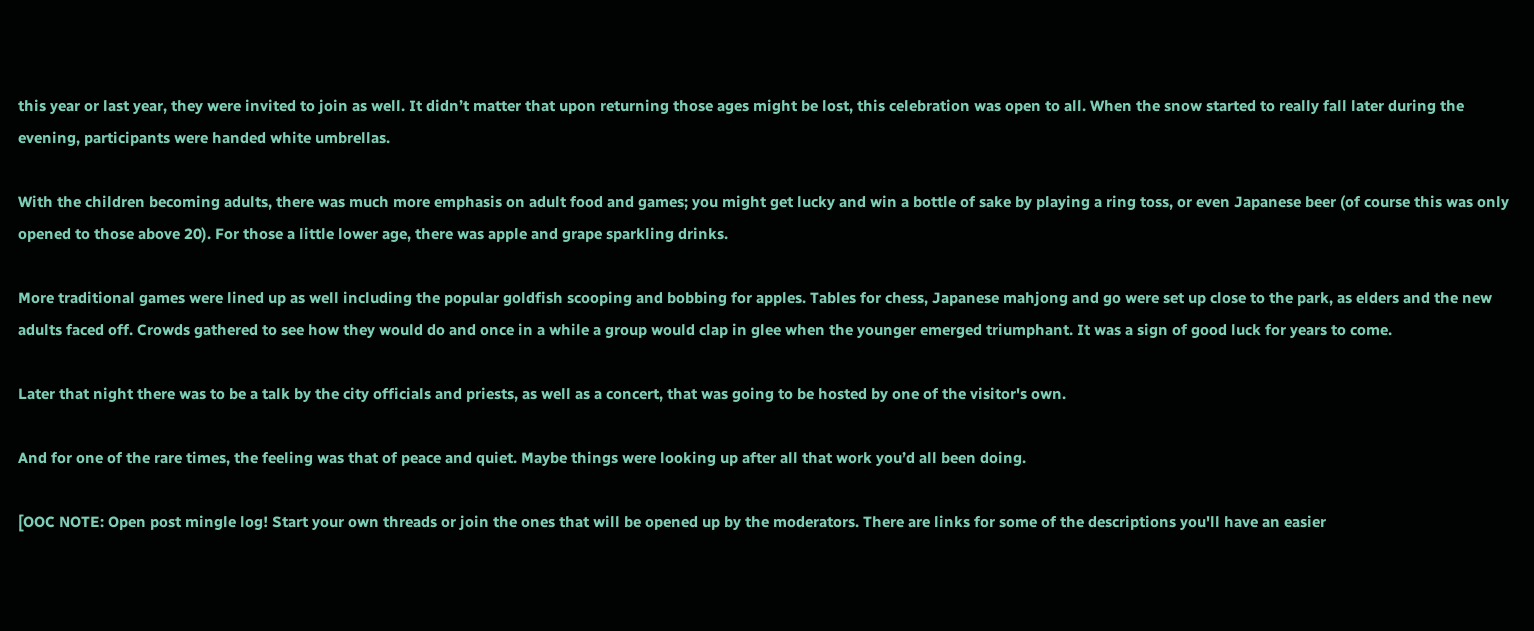this year or last year, they were invited to join as well. It didn’t matter that upon returning those ages might be lost, this celebration was open to all. When the snow started to really fall later during the evening, participants were handed white umbrellas.

With the children becoming adults, there was much more emphasis on adult food and games; you might get lucky and win a bottle of sake by playing a ring toss, or even Japanese beer (of course this was only opened to those above 20). For those a little lower age, there was apple and grape sparkling drinks.

More traditional games were lined up as well including the popular goldfish scooping and bobbing for apples. Tables for chess, Japanese mahjong and go were set up close to the park, as elders and the new adults faced off. Crowds gathered to see how they would do and once in a while a group would clap in glee when the younger emerged triumphant. It was a sign of good luck for years to come.

Later that night there was to be a talk by the city officials and priests, as well as a concert, that was going to be hosted by one of the visitor's own.

And for one of the rare times, the feeling was that of peace and quiet. Maybe things were looking up after all that work you’d all been doing.

[OOC NOTE: Open post mingle log! Start your own threads or join the ones that will be opened up by the moderators. There are links for some of the descriptions you'll have an easier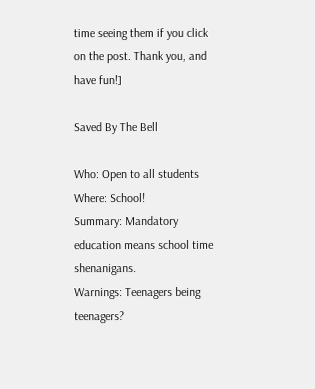time seeing them if you click on the post. Thank you, and have fun!]

Saved By The Bell

Who: Open to all students
Where: School!
Summary: Mandatory education means school time shenanigans.
Warnings: Teenagers being teenagers?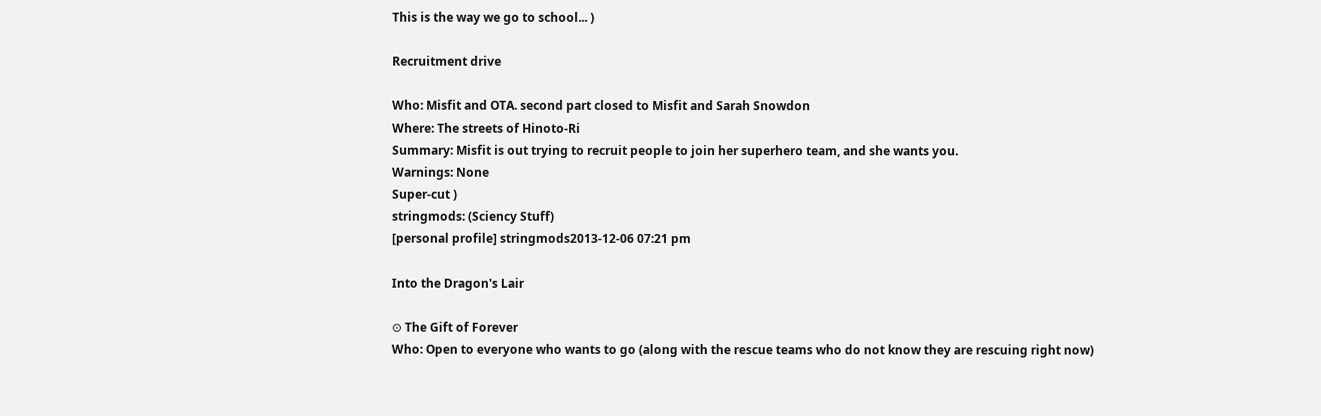This is the way we go to school... )

Recruitment drive

Who: Misfit and OTA. second part closed to Misfit and Sarah Snowdon
Where: The streets of Hinoto-Ri
Summary: Misfit is out trying to recruit people to join her superhero team, and she wants you.
Warnings: None
Super-cut )
stringmods: (Sciency Stuff)
[personal profile] stringmods2013-12-06 07:21 pm

Into the Dragon's Lair

⊙ The Gift of Forever
Who: Open to everyone who wants to go (along with the rescue teams who do not know they are rescuing right now)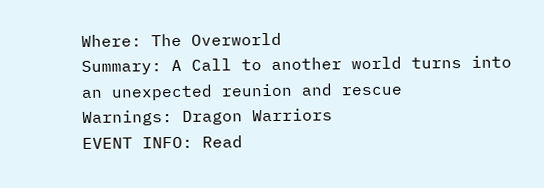Where: The Overworld
Summary: A Call to another world turns into an unexpected reunion and rescue
Warnings: Dragon Warriors
EVENT INFO: Read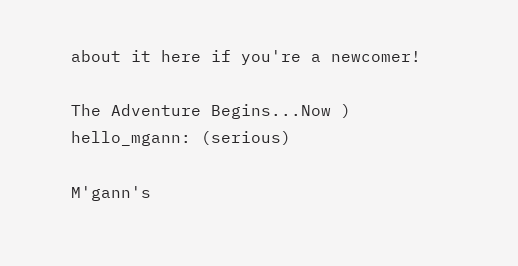about it here if you're a newcomer!

The Adventure Begins...Now )
hello_mgann: (serious)

M'gann's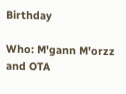Birthday

Who: M'gann M'orzz and OTA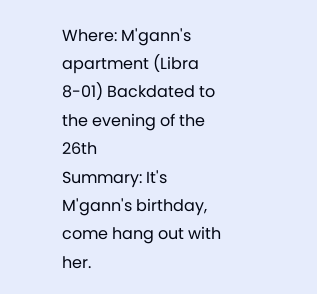Where: M'gann's apartment (Libra 8-01) Backdated to the evening of the 26th
Summary: It's M'gann's birthday, come hang out with her.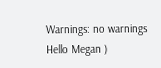Warnings: no warnings
Hello Megan )